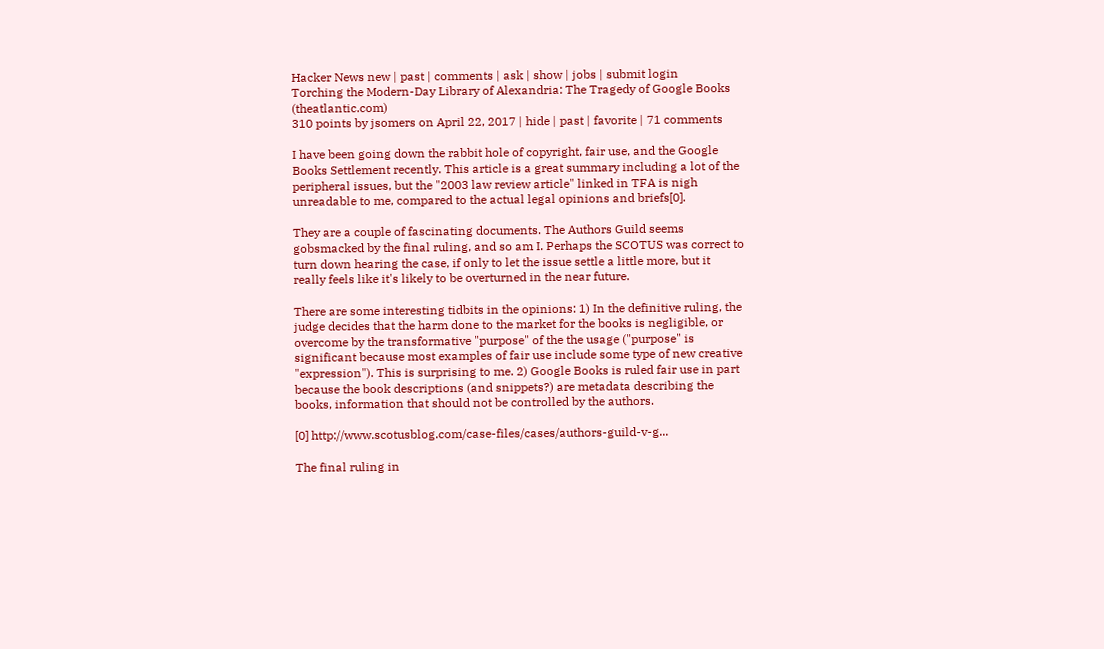Hacker News new | past | comments | ask | show | jobs | submit login
Torching the Modern-Day Library of Alexandria: The Tragedy of Google Books (theatlantic.com)
310 points by jsomers on April 22, 2017 | hide | past | favorite | 71 comments

I have been going down the rabbit hole of copyright, fair use, and the Google Books Settlement recently. This article is a great summary including a lot of the peripheral issues, but the "2003 law review article" linked in TFA is nigh unreadable to me, compared to the actual legal opinions and briefs[0].

They are a couple of fascinating documents. The Authors Guild seems gobsmacked by the final ruling, and so am I. Perhaps the SCOTUS was correct to turn down hearing the case, if only to let the issue settle a little more, but it really feels like it's likely to be overturned in the near future.

There are some interesting tidbits in the opinions: 1) In the definitive ruling, the judge decides that the harm done to the market for the books is negligible, or overcome by the transformative "purpose" of the the usage ("purpose" is significant because most examples of fair use include some type of new creative "expression"). This is surprising to me. 2) Google Books is ruled fair use in part because the book descriptions (and snippets?) are metadata describing the books, information that should not be controlled by the authors.

[0] http://www.scotusblog.com/case-files/cases/authors-guild-v-g...

The final ruling in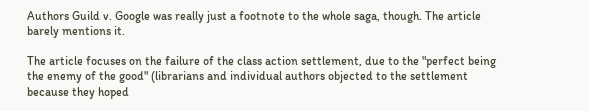Authors Guild v. Google was really just a footnote to the whole saga, though. The article barely mentions it.

The article focuses on the failure of the class action settlement, due to the "perfect being the enemy of the good" (librarians and individual authors objected to the settlement because they hoped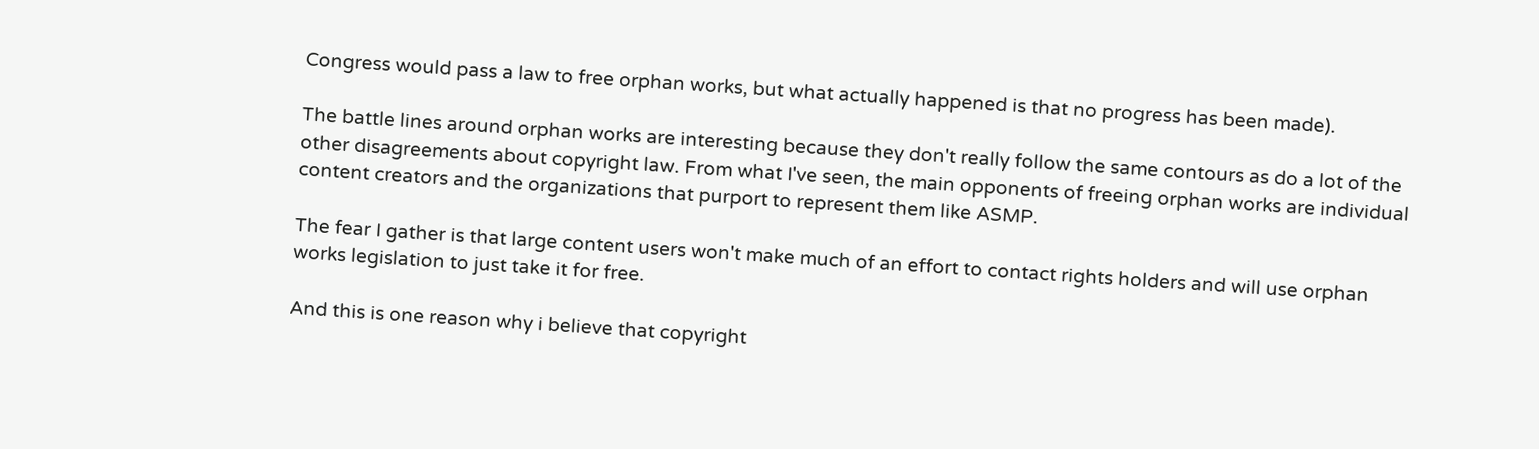Congress would pass a law to free orphan works, but what actually happened is that no progress has been made).

The battle lines around orphan works are interesting because they don't really follow the same contours as do a lot of the other disagreements about copyright law. From what I've seen, the main opponents of freeing orphan works are individual content creators and the organizations that purport to represent them like ASMP.

The fear I gather is that large content users won't make much of an effort to contact rights holders and will use orphan works legislation to just take it for free.

And this is one reason why i believe that copyright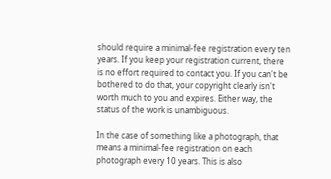should require a minimal-fee registration every ten years. If you keep your registration current, there is no effort required to contact you. If you can't be bothered to do that, your copyright clearly isn't worth much to you and expires. Either way, the status of the work is unambiguous.

In the case of something like a photograph, that means a minimal-fee registration on each photograph every 10 years. This is also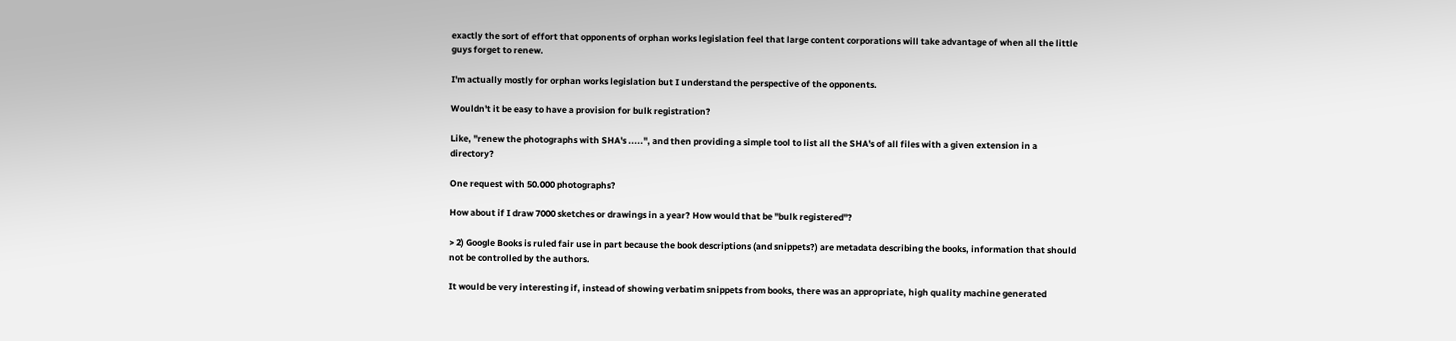exactly the sort of effort that opponents of orphan works legislation feel that large content corporations will take advantage of when all the little guys forget to renew.

I'm actually mostly for orphan works legislation but I understand the perspective of the opponents.

Wouldn't it be easy to have a provision for bulk registration?

Like, "renew the photographs with SHA's .....", and then providing a simple tool to list all the SHA's of all files with a given extension in a directory?

One request with 50.000 photographs?

How about if I draw 7000 sketches or drawings in a year? How would that be "bulk registered"?

> 2) Google Books is ruled fair use in part because the book descriptions (and snippets?) are metadata describing the books, information that should not be controlled by the authors.

It would be very interesting if, instead of showing verbatim snippets from books, there was an appropriate, high quality machine generated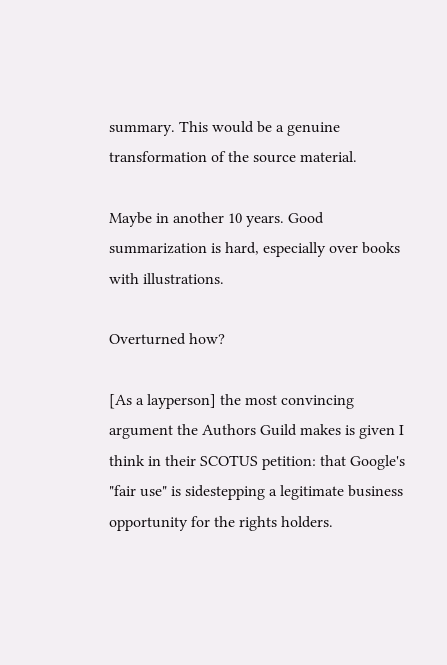summary. This would be a genuine transformation of the source material.

Maybe in another 10 years. Good summarization is hard, especially over books with illustrations.

Overturned how?

[As a layperson] the most convincing argument the Authors Guild makes is given I think in their SCOTUS petition: that Google's "fair use" is sidestepping a legitimate business opportunity for the rights holders.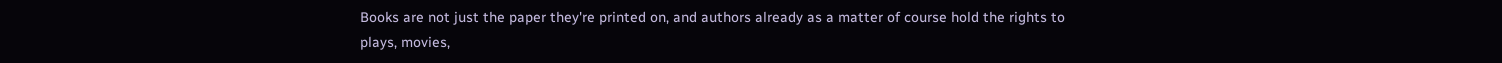Books are not just the paper they're printed on, and authors already as a matter of course hold the rights to plays, movies,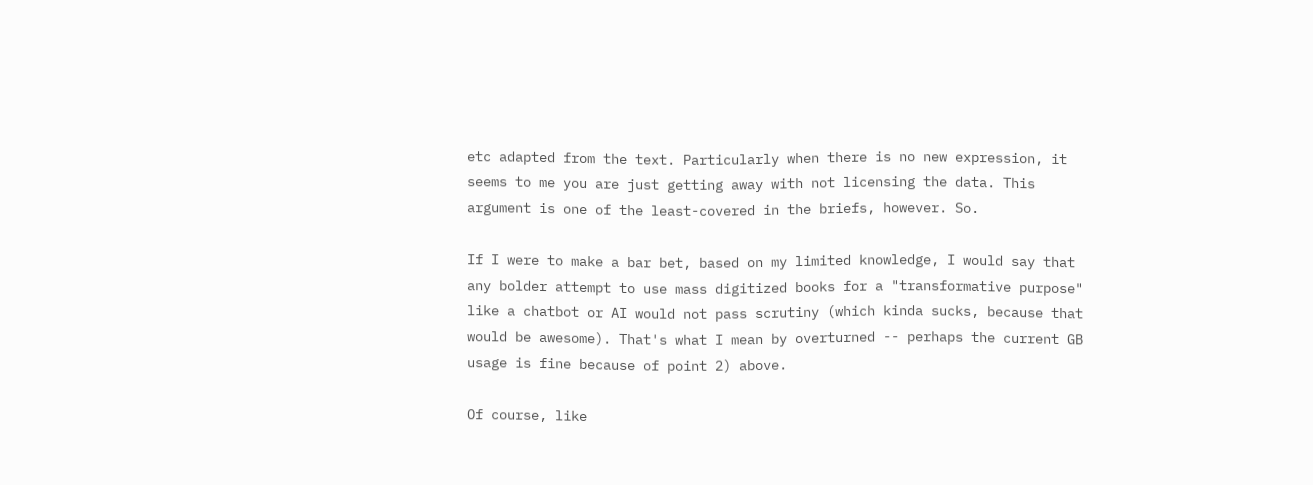etc adapted from the text. Particularly when there is no new expression, it seems to me you are just getting away with not licensing the data. This argument is one of the least-covered in the briefs, however. So.

If I were to make a bar bet, based on my limited knowledge, I would say that any bolder attempt to use mass digitized books for a "transformative purpose" like a chatbot or AI would not pass scrutiny (which kinda sucks, because that would be awesome). That's what I mean by overturned -- perhaps the current GB usage is fine because of point 2) above.

Of course, like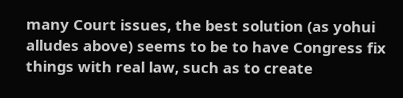many Court issues, the best solution (as yohui alludes above) seems to be to have Congress fix things with real law, such as to create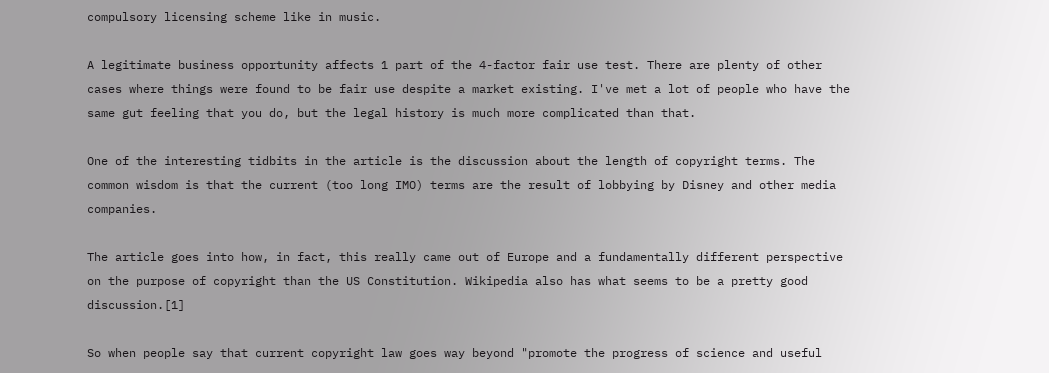compulsory licensing scheme like in music.

A legitimate business opportunity affects 1 part of the 4-factor fair use test. There are plenty of other cases where things were found to be fair use despite a market existing. I've met a lot of people who have the same gut feeling that you do, but the legal history is much more complicated than that.

One of the interesting tidbits in the article is the discussion about the length of copyright terms. The common wisdom is that the current (too long IMO) terms are the result of lobbying by Disney and other media companies.

The article goes into how, in fact, this really came out of Europe and a fundamentally different perspective on the purpose of copyright than the US Constitution. Wikipedia also has what seems to be a pretty good discussion.[1]

So when people say that current copyright law goes way beyond "promote the progress of science and useful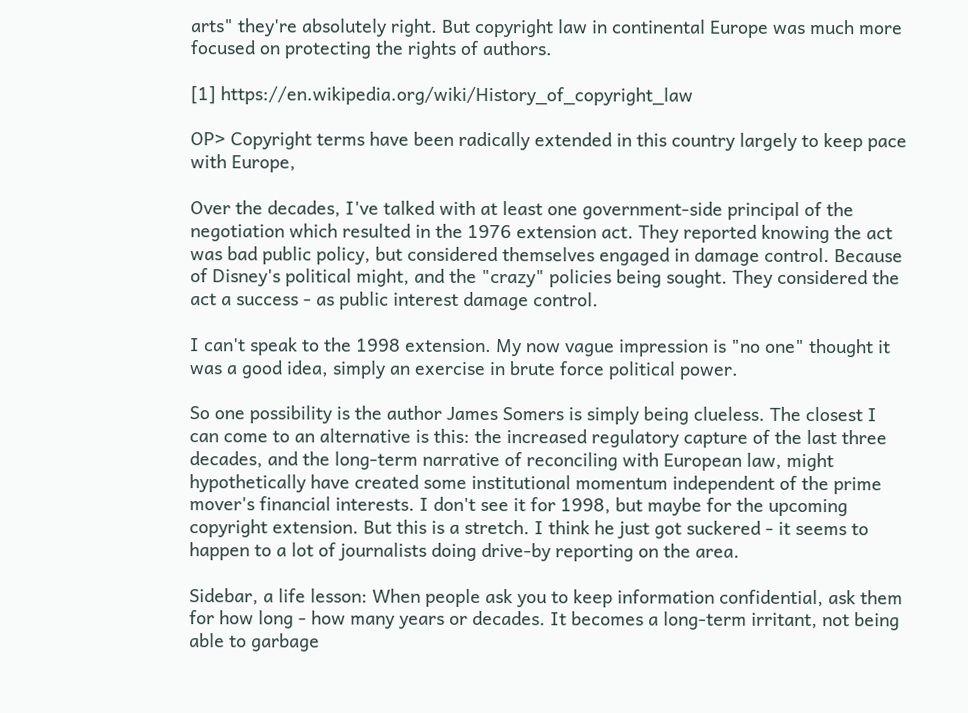arts" they're absolutely right. But copyright law in continental Europe was much more focused on protecting the rights of authors.

[1] https://en.wikipedia.org/wiki/History_of_copyright_law

OP> Copyright terms have been radically extended in this country largely to keep pace with Europe,

Over the decades, I've talked with at least one government-side principal of the negotiation which resulted in the 1976 extension act. They reported knowing the act was bad public policy, but considered themselves engaged in damage control. Because of Disney's political might, and the "crazy" policies being sought. They considered the act a success - as public interest damage control.

I can't speak to the 1998 extension. My now vague impression is "no one" thought it was a good idea, simply an exercise in brute force political power.

So one possibility is the author James Somers is simply being clueless. The closest I can come to an alternative is this: the increased regulatory capture of the last three decades, and the long-term narrative of reconciling with European law, might hypothetically have created some institutional momentum independent of the prime mover's financial interests. I don't see it for 1998, but maybe for the upcoming copyright extension. But this is a stretch. I think he just got suckered - it seems to happen to a lot of journalists doing drive-by reporting on the area.

Sidebar, a life lesson: When people ask you to keep information confidential, ask them for how long - how many years or decades. It becomes a long-term irritant, not being able to garbage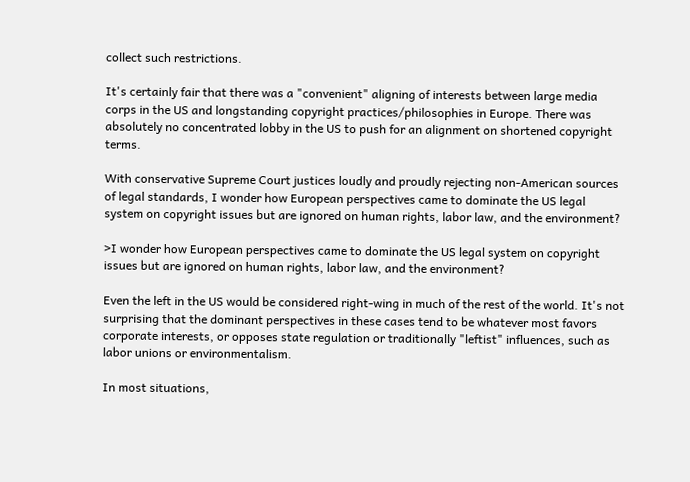collect such restrictions.

It's certainly fair that there was a "convenient" aligning of interests between large media corps in the US and longstanding copyright practices/philosophies in Europe. There was absolutely no concentrated lobby in the US to push for an alignment on shortened copyright terms.

With conservative Supreme Court justices loudly and proudly rejecting non-American sources of legal standards, I wonder how European perspectives came to dominate the US legal system on copyright issues but are ignored on human rights, labor law, and the environment?

>I wonder how European perspectives came to dominate the US legal system on copyright issues but are ignored on human rights, labor law, and the environment?

Even the left in the US would be considered right-wing in much of the rest of the world. It's not surprising that the dominant perspectives in these cases tend to be whatever most favors corporate interests, or opposes state regulation or traditionally "leftist" influences, such as labor unions or environmentalism.

In most situations,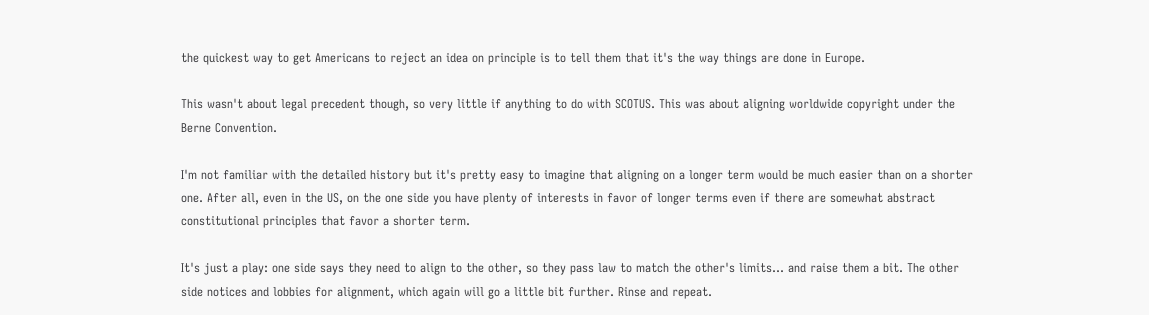the quickest way to get Americans to reject an idea on principle is to tell them that it's the way things are done in Europe.

This wasn't about legal precedent though, so very little if anything to do with SCOTUS. This was about aligning worldwide copyright under the Berne Convention.

I'm not familiar with the detailed history but it's pretty easy to imagine that aligning on a longer term would be much easier than on a shorter one. After all, even in the US, on the one side you have plenty of interests in favor of longer terms even if there are somewhat abstract constitutional principles that favor a shorter term.

It's just a play: one side says they need to align to the other, so they pass law to match the other's limits... and raise them a bit. The other side notices and lobbies for alignment, which again will go a little bit further. Rinse and repeat.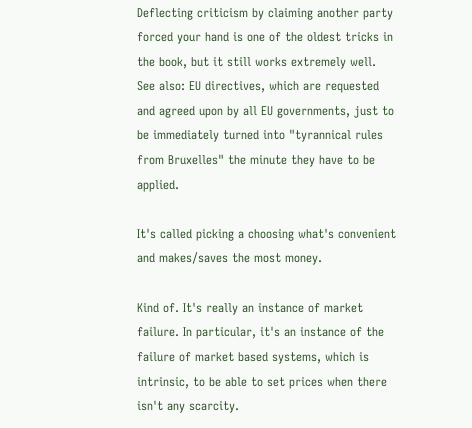Deflecting criticism by claiming another party forced your hand is one of the oldest tricks in the book, but it still works extremely well. See also: EU directives, which are requested and agreed upon by all EU governments, just to be immediately turned into "tyrannical rules from Bruxelles" the minute they have to be applied.

It's called picking a choosing what's convenient and makes/saves the most money.

Kind of. It's really an instance of market failure. In particular, it's an instance of the failure of market based systems, which is intrinsic, to be able to set prices when there isn't any scarcity.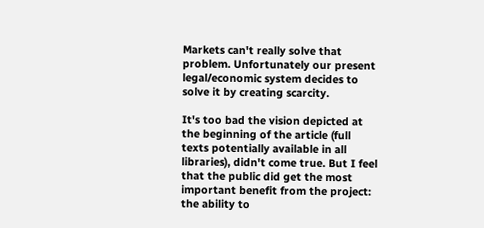Markets can't really solve that problem. Unfortunately our present legal/economic system decides to solve it by creating scarcity.

It's too bad the vision depicted at the beginning of the article (full texts potentially available in all libraries), didn't come true. But I feel that the public did get the most important benefit from the project: the ability to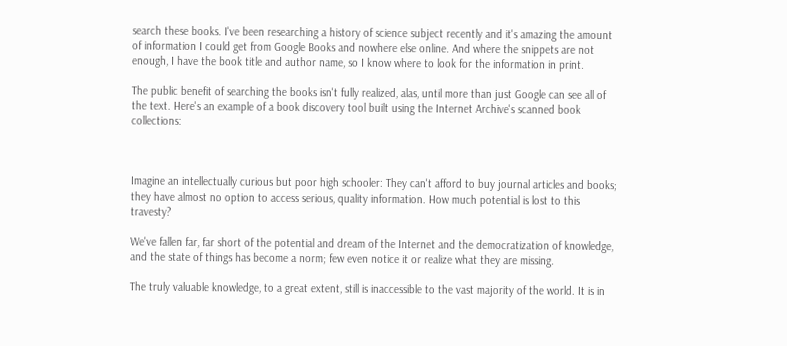search these books. I've been researching a history of science subject recently and it's amazing the amount of information I could get from Google Books and nowhere else online. And where the snippets are not enough, I have the book title and author name, so I know where to look for the information in print.

The public benefit of searching the books isn't fully realized, alas, until more than just Google can see all of the text. Here's an example of a book discovery tool built using the Internet Archive's scanned book collections:



Imagine an intellectually curious but poor high schooler: They can't afford to buy journal articles and books; they have almost no option to access serious, quality information. How much potential is lost to this travesty?

We've fallen far, far short of the potential and dream of the Internet and the democratization of knowledge, and the state of things has become a norm; few even notice it or realize what they are missing.

The truly valuable knowledge, to a great extent, still is inaccessible to the vast majority of the world. It is in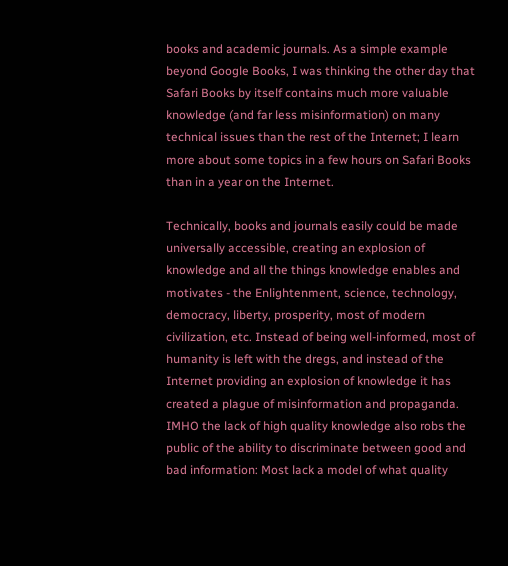books and academic journals. As a simple example beyond Google Books, I was thinking the other day that Safari Books by itself contains much more valuable knowledge (and far less misinformation) on many technical issues than the rest of the Internet; I learn more about some topics in a few hours on Safari Books than in a year on the Internet.

Technically, books and journals easily could be made universally accessible, creating an explosion of knowledge and all the things knowledge enables and motivates - the Enlightenment, science, technology, democracy, liberty, prosperity, most of modern civilization, etc. Instead of being well-informed, most of humanity is left with the dregs, and instead of the Internet providing an explosion of knowledge it has created a plague of misinformation and propaganda. IMHO the lack of high quality knowledge also robs the public of the ability to discriminate between good and bad information: Most lack a model of what quality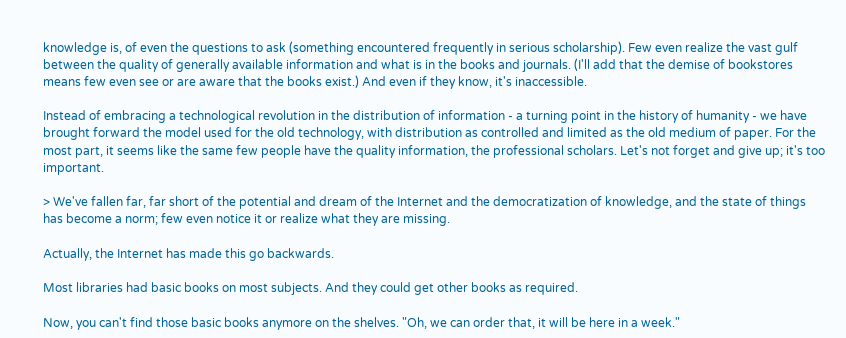knowledge is, of even the questions to ask (something encountered frequently in serious scholarship). Few even realize the vast gulf between the quality of generally available information and what is in the books and journals. (I'll add that the demise of bookstores means few even see or are aware that the books exist.) And even if they know, it's inaccessible.

Instead of embracing a technological revolution in the distribution of information - a turning point in the history of humanity - we have brought forward the model used for the old technology, with distribution as controlled and limited as the old medium of paper. For the most part, it seems like the same few people have the quality information, the professional scholars. Let's not forget and give up; it's too important.

> We've fallen far, far short of the potential and dream of the Internet and the democratization of knowledge, and the state of things has become a norm; few even notice it or realize what they are missing.

Actually, the Internet has made this go backwards.

Most libraries had basic books on most subjects. And they could get other books as required.

Now, you can't find those basic books anymore on the shelves. "Oh, we can order that, it will be here in a week."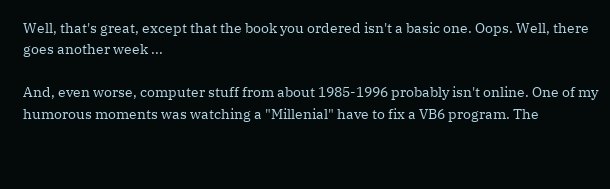Well, that's great, except that the book you ordered isn't a basic one. Oops. Well, there goes another week ...

And, even worse, computer stuff from about 1985-1996 probably isn't online. One of my humorous moments was watching a "Millenial" have to fix a VB6 program. The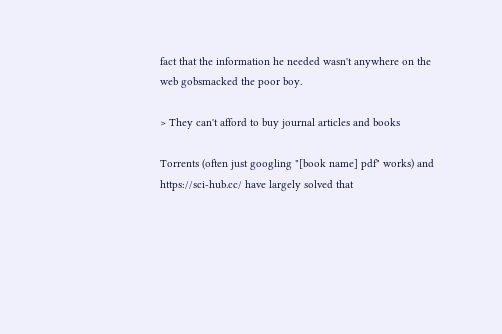fact that the information he needed wasn't anywhere on the web gobsmacked the poor boy.

> They can't afford to buy journal articles and books

Torrents (often just googling "[book name] pdf" works) and https://sci-hub.cc/ have largely solved that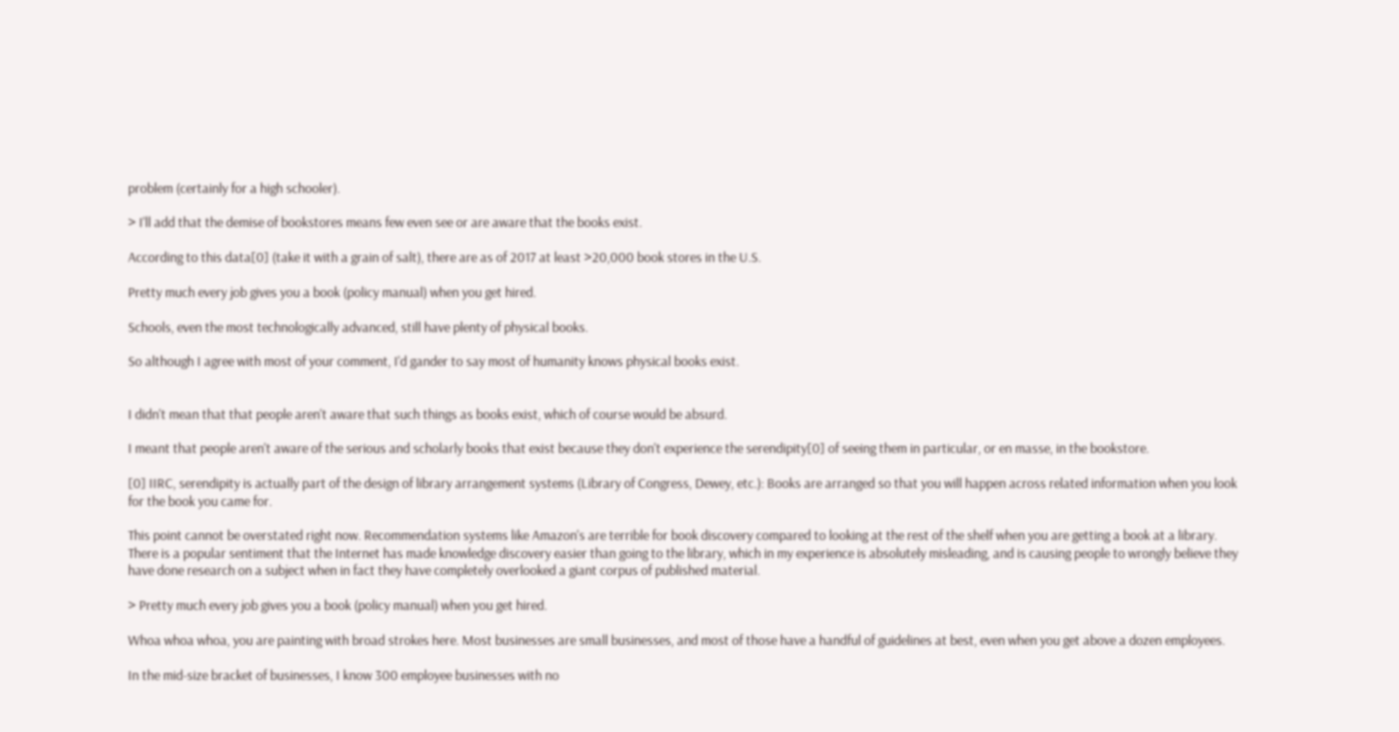problem (certainly for a high schooler).

> I'll add that the demise of bookstores means few even see or are aware that the books exist.

According to this data[0] (take it with a grain of salt), there are as of 2017 at least >20,000 book stores in the U.S.

Pretty much every job gives you a book (policy manual) when you get hired.

Schools, even the most technologically advanced, still have plenty of physical books.

So although I agree with most of your comment, I'd gander to say most of humanity knows physical books exist.


I didn't mean that that people aren't aware that such things as books exist, which of course would be absurd.

I meant that people aren't aware of the serious and scholarly books that exist because they don't experience the serendipity[0] of seeing them in particular, or en masse, in the bookstore.

[0] IIRC, serendipity is actually part of the design of library arrangement systems (Library of Congress, Dewey, etc.): Books are arranged so that you will happen across related information when you look for the book you came for.

This point cannot be overstated right now. Recommendation systems like Amazon's are terrible for book discovery compared to looking at the rest of the shelf when you are getting a book at a library. There is a popular sentiment that the Internet has made knowledge discovery easier than going to the library, which in my experience is absolutely misleading, and is causing people to wrongly believe they have done research on a subject when in fact they have completely overlooked a giant corpus of published material.

> Pretty much every job gives you a book (policy manual) when you get hired.

Whoa whoa whoa, you are painting with broad strokes here. Most businesses are small businesses, and most of those have a handful of guidelines at best, even when you get above a dozen employees.

In the mid-size bracket of businesses, I know 300 employee businesses with no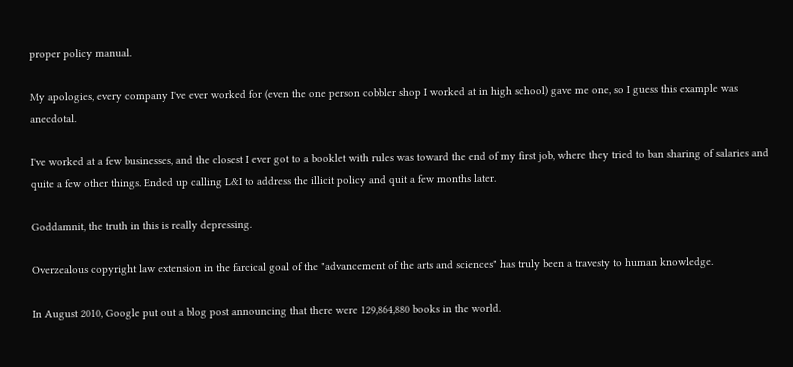proper policy manual.

My apologies, every company I've ever worked for (even the one person cobbler shop I worked at in high school) gave me one, so I guess this example was anecdotal.

I've worked at a few businesses, and the closest I ever got to a booklet with rules was toward the end of my first job, where they tried to ban sharing of salaries and quite a few other things. Ended up calling L&I to address the illicit policy and quit a few months later.

Goddamnit, the truth in this is really depressing.

Overzealous copyright law extension in the farcical goal of the "advancement of the arts and sciences" has truly been a travesty to human knowledge.

In August 2010, Google put out a blog post announcing that there were 129,864,880 books in the world.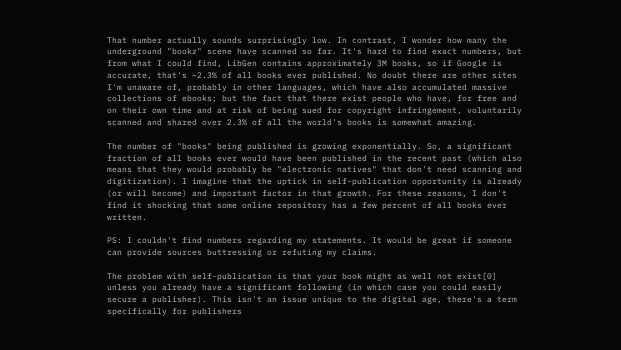That number actually sounds surprisingly low. In contrast, I wonder how many the underground "bookz" scene have scanned so far. It's hard to find exact numbers, but from what I could find, LibGen contains approximately 3M books, so if Google is accurate, that's ~2.3% of all books ever published. No doubt there are other sites I'm unaware of, probably in other languages, which have also accumulated massive collections of ebooks; but the fact that there exist people who have, for free and on their own time and at risk of being sued for copyright infringement, voluntarily scanned and shared over 2.3% of all the world's books is somewhat amazing.

The number of "books" being published is growing exponentially. So, a significant fraction of all books ever would have been published in the recent past (which also means that they would probably be "electronic natives" that don't need scanning and digitization). I imagine that the uptick in self-publication opportunity is already (or will become) and important factor in that growth. For these reasons, I don't find it shocking that some online repository has a few percent of all books ever written.

PS: I couldn't find numbers regarding my statements. It would be great if someone can provide sources buttressing or refuting my claims.

The problem with self-publication is that your book might as well not exist[0] unless you already have a significant following (in which case you could easily secure a publisher). This isn't an issue unique to the digital age, there's a term specifically for publishers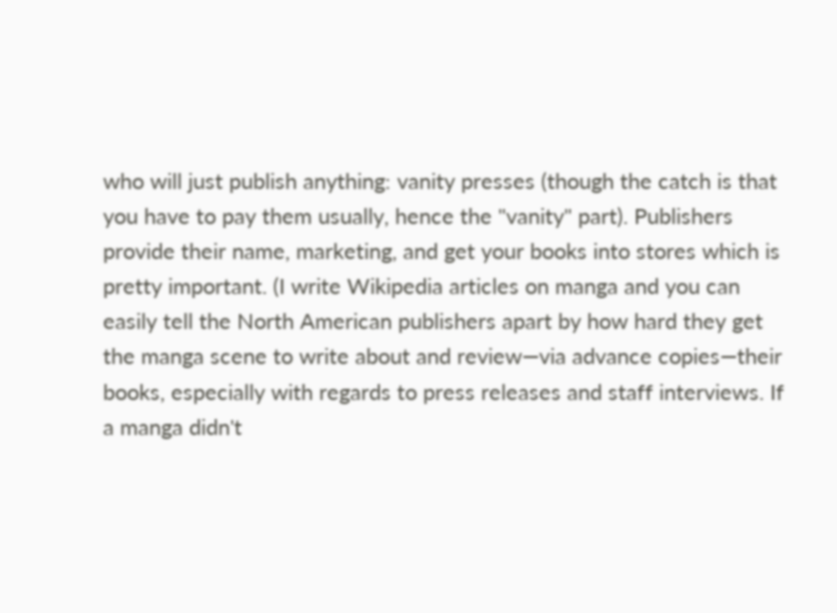who will just publish anything: vanity presses (though the catch is that you have to pay them usually, hence the "vanity" part). Publishers provide their name, marketing, and get your books into stores which is pretty important. (I write Wikipedia articles on manga and you can easily tell the North American publishers apart by how hard they get the manga scene to write about and review—via advance copies—their books, especially with regards to press releases and staff interviews. If a manga didn't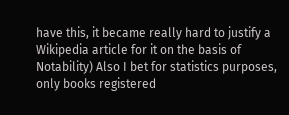have this, it became really hard to justify a Wikipedia article for it on the basis of Notability) Also I bet for statistics purposes, only books registered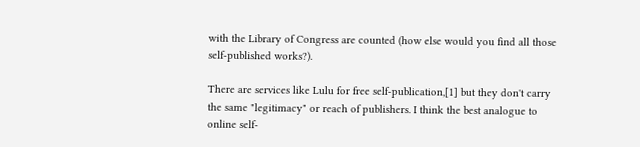with the Library of Congress are counted (how else would you find all those self-published works?).

There are services like Lulu for free self-publication,[1] but they don't carry the same "legitimacy" or reach of publishers. I think the best analogue to online self-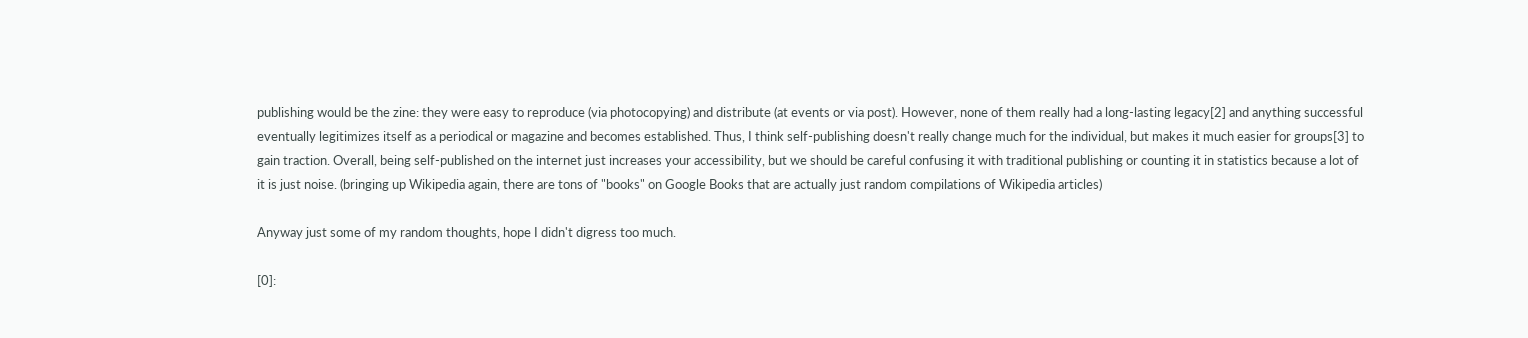publishing would be the zine: they were easy to reproduce (via photocopying) and distribute (at events or via post). However, none of them really had a long-lasting legacy[2] and anything successful eventually legitimizes itself as a periodical or magazine and becomes established. Thus, I think self-publishing doesn't really change much for the individual, but makes it much easier for groups[3] to gain traction. Overall, being self-published on the internet just increases your accessibility, but we should be careful confusing it with traditional publishing or counting it in statistics because a lot of it is just noise. (bringing up Wikipedia again, there are tons of "books" on Google Books that are actually just random compilations of Wikipedia articles)

Anyway just some of my random thoughts, hope I didn't digress too much.

[0]: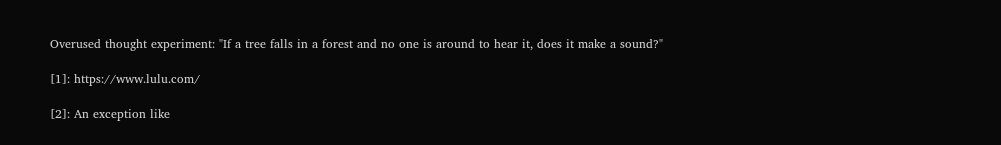Overused thought experiment: "If a tree falls in a forest and no one is around to hear it, does it make a sound?"

[1]: https://www.lulu.com/

[2]: An exception like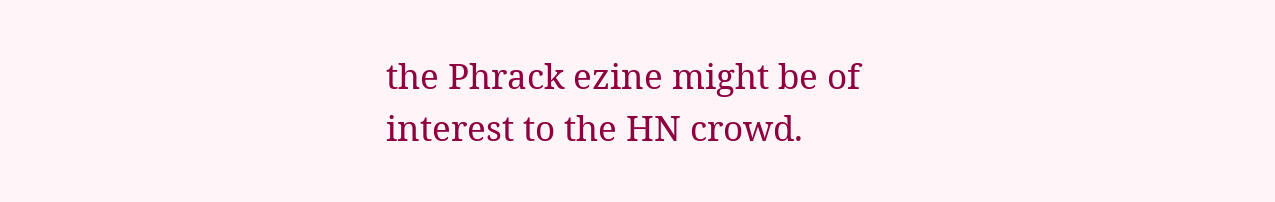the Phrack ezine might be of interest to the HN crowd.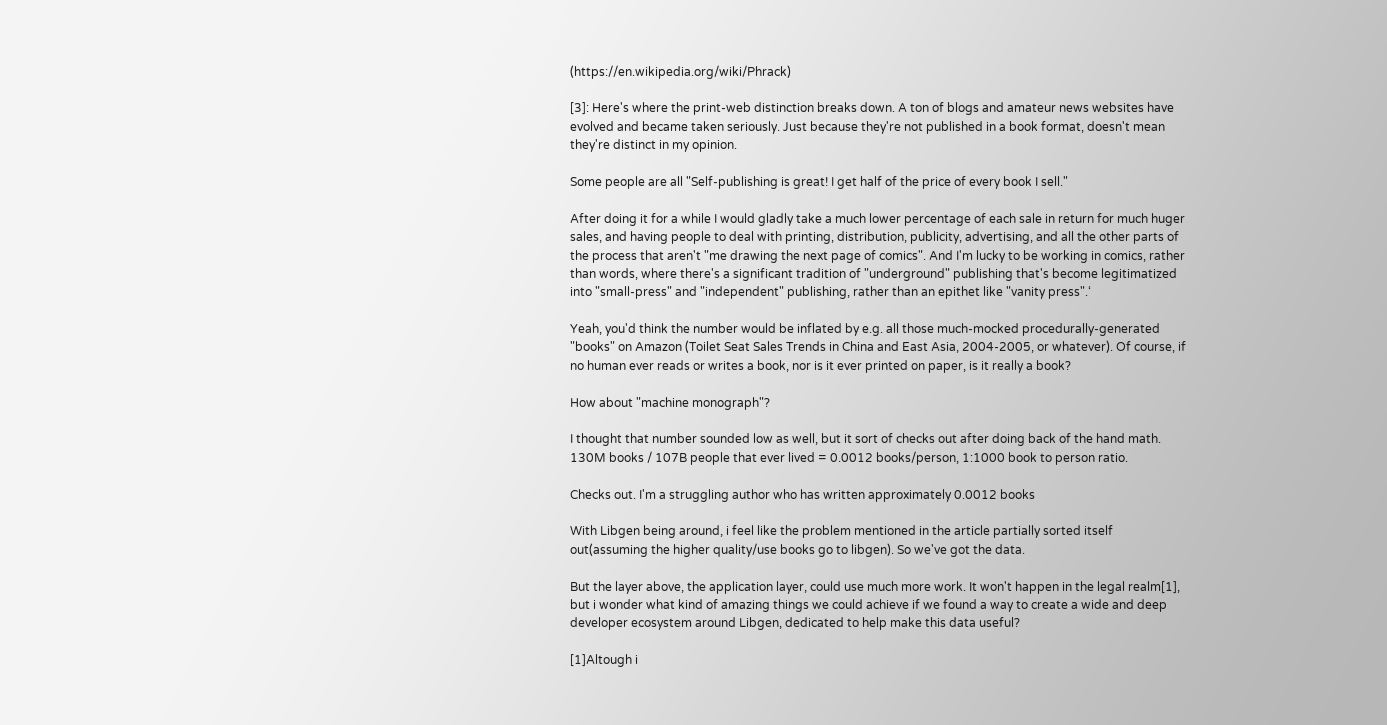(https://en.wikipedia.org/wiki/Phrack)

[3]: Here's where the print-web distinction breaks down. A ton of blogs and amateur news websites have evolved and became taken seriously. Just because they're not published in a book format, doesn't mean they're distinct in my opinion.

Some people are all "Self-publishing is great! I get half of the price of every book I sell."

After doing it for a while I would gladly take a much lower percentage of each sale in return for much huger sales, and having people to deal with printing, distribution, publicity, advertising, and all the other parts of the process that aren't "me drawing the next page of comics". And I'm lucky to be working in comics, rather than words, where there's a significant tradition of "underground" publishing that's become legitimatized into "small-press" and "independent" publishing, rather than an epithet like "vanity press".‘

Yeah, you'd think the number would be inflated by e.g. all those much-mocked procedurally-generated "books" on Amazon (Toilet Seat Sales Trends in China and East Asia, 2004-2005, or whatever). Of course, if no human ever reads or writes a book, nor is it ever printed on paper, is it really a book?

How about "machine monograph"?

I thought that number sounded low as well, but it sort of checks out after doing back of the hand math. 130M books / 107B people that ever lived = 0.0012 books/person, 1:1000 book to person ratio.

Checks out. I'm a struggling author who has written approximately 0.0012 books

With Libgen being around, i feel like the problem mentioned in the article partially sorted itself out(assuming the higher quality/use books go to libgen). So we've got the data.

But the layer above, the application layer, could use much more work. It won't happen in the legal realm[1], but i wonder what kind of amazing things we could achieve if we found a way to create a wide and deep developer ecosystem around Libgen, dedicated to help make this data useful?

[1]Altough i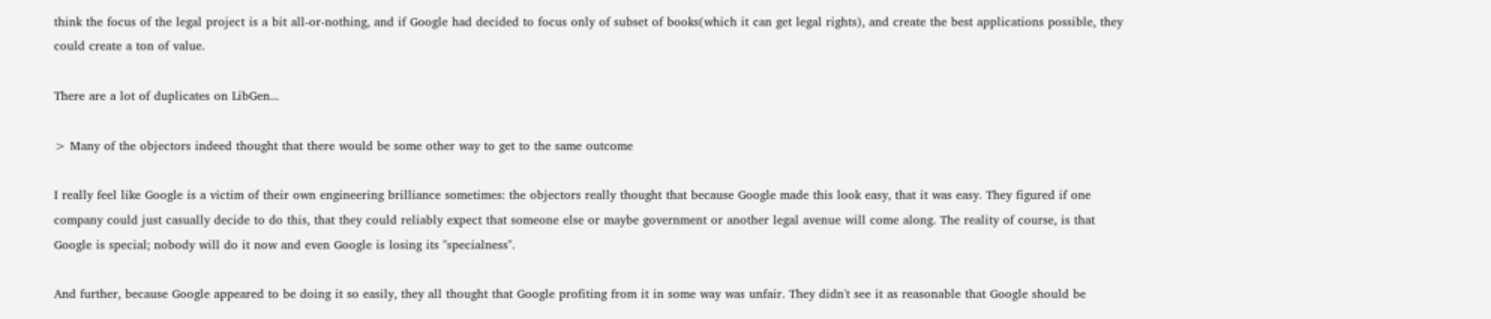think the focus of the legal project is a bit all-or-nothing, and if Google had decided to focus only of subset of books(which it can get legal rights), and create the best applications possible, they could create a ton of value.

There are a lot of duplicates on LibGen...

> Many of the objectors indeed thought that there would be some other way to get to the same outcome

I really feel like Google is a victim of their own engineering brilliance sometimes: the objectors really thought that because Google made this look easy, that it was easy. They figured if one company could just casually decide to do this, that they could reliably expect that someone else or maybe government or another legal avenue will come along. The reality of course, is that Google is special; nobody will do it now and even Google is losing its "specialness".

And further, because Google appeared to be doing it so easily, they all thought that Google profiting from it in some way was unfair. They didn't see it as reasonable that Google should be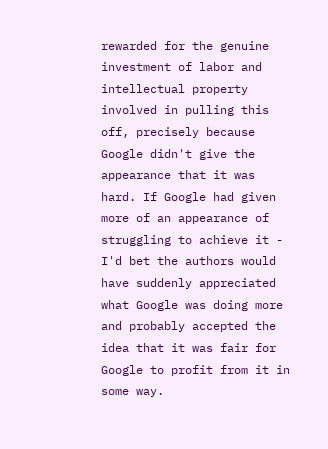rewarded for the genuine investment of labor and intellectual property involved in pulling this off, precisely because Google didn't give the appearance that it was hard. If Google had given more of an appearance of struggling to achieve it - I'd bet the authors would have suddenly appreciated what Google was doing more and probably accepted the idea that it was fair for Google to profit from it in some way.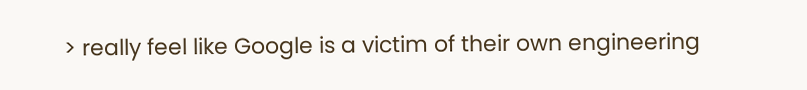> really feel like Google is a victim of their own engineering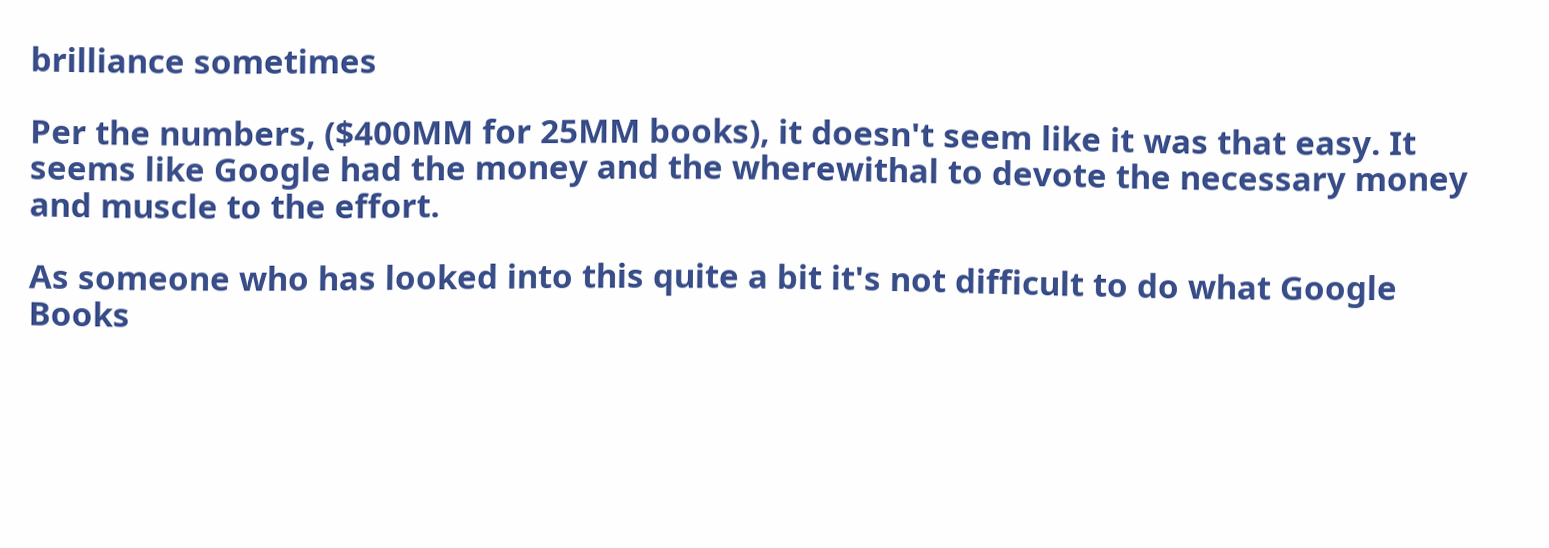brilliance sometimes

Per the numbers, ($400MM for 25MM books), it doesn't seem like it was that easy. It seems like Google had the money and the wherewithal to devote the necessary money and muscle to the effort.

As someone who has looked into this quite a bit it's not difficult to do what Google Books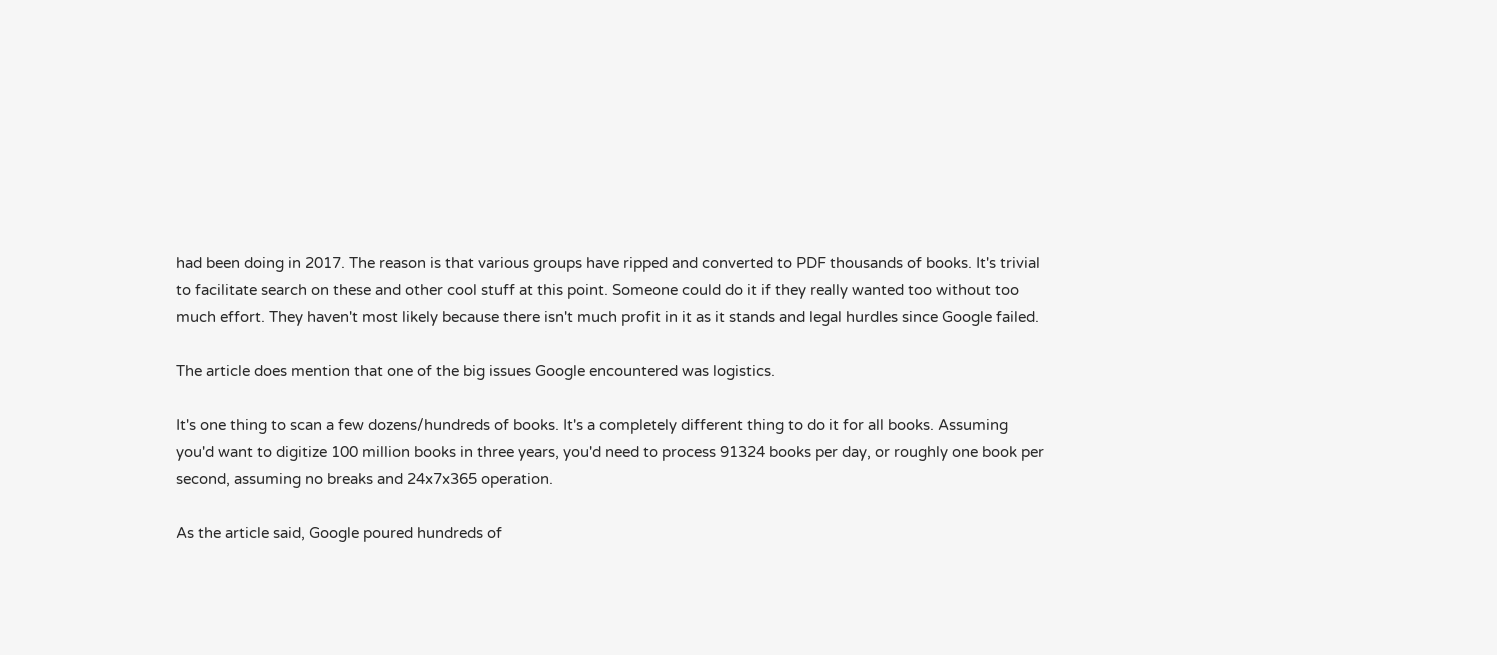had been doing in 2017. The reason is that various groups have ripped and converted to PDF thousands of books. It's trivial to facilitate search on these and other cool stuff at this point. Someone could do it if they really wanted too without too much effort. They haven't most likely because there isn't much profit in it as it stands and legal hurdles since Google failed.

The article does mention that one of the big issues Google encountered was logistics.

It's one thing to scan a few dozens/hundreds of books. It's a completely different thing to do it for all books. Assuming you'd want to digitize 100 million books in three years, you'd need to process 91324 books per day, or roughly one book per second, assuming no breaks and 24x7x365 operation.

As the article said, Google poured hundreds of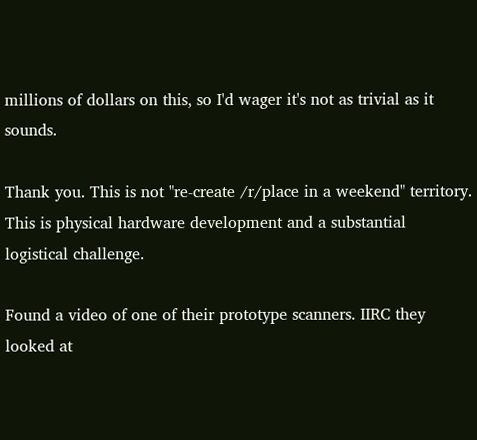millions of dollars on this, so I'd wager it's not as trivial as it sounds.

Thank you. This is not "re-create /r/place in a weekend" territory. This is physical hardware development and a substantial logistical challenge.

Found a video of one of their prototype scanners. IIRC they looked at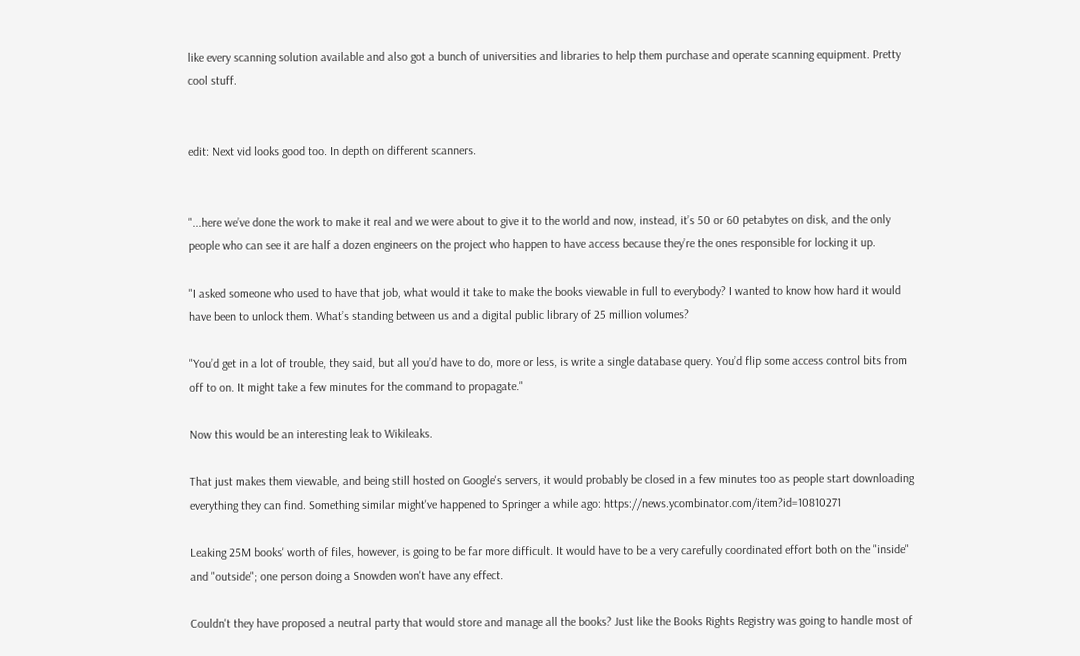like every scanning solution available and also got a bunch of universities and libraries to help them purchase and operate scanning equipment. Pretty cool stuff.


edit: Next vid looks good too. In depth on different scanners.


"...here we’ve done the work to make it real and we were about to give it to the world and now, instead, it’s 50 or 60 petabytes on disk, and the only people who can see it are half a dozen engineers on the project who happen to have access because they’re the ones responsible for locking it up.

"I asked someone who used to have that job, what would it take to make the books viewable in full to everybody? I wanted to know how hard it would have been to unlock them. What’s standing between us and a digital public library of 25 million volumes?

"You’d get in a lot of trouble, they said, but all you’d have to do, more or less, is write a single database query. You’d flip some access control bits from off to on. It might take a few minutes for the command to propagate."

Now this would be an interesting leak to Wikileaks.

That just makes them viewable, and being still hosted on Google's servers, it would probably be closed in a few minutes too as people start downloading everything they can find. Something similar might've happened to Springer a while ago: https://news.ycombinator.com/item?id=10810271

Leaking 25M books' worth of files, however, is going to be far more difficult. It would have to be a very carefully coordinated effort both on the "inside" and "outside"; one person doing a Snowden won't have any effect.

Couldn't they have proposed a neutral party that would store and manage all the books? Just like the Books Rights Registry was going to handle most of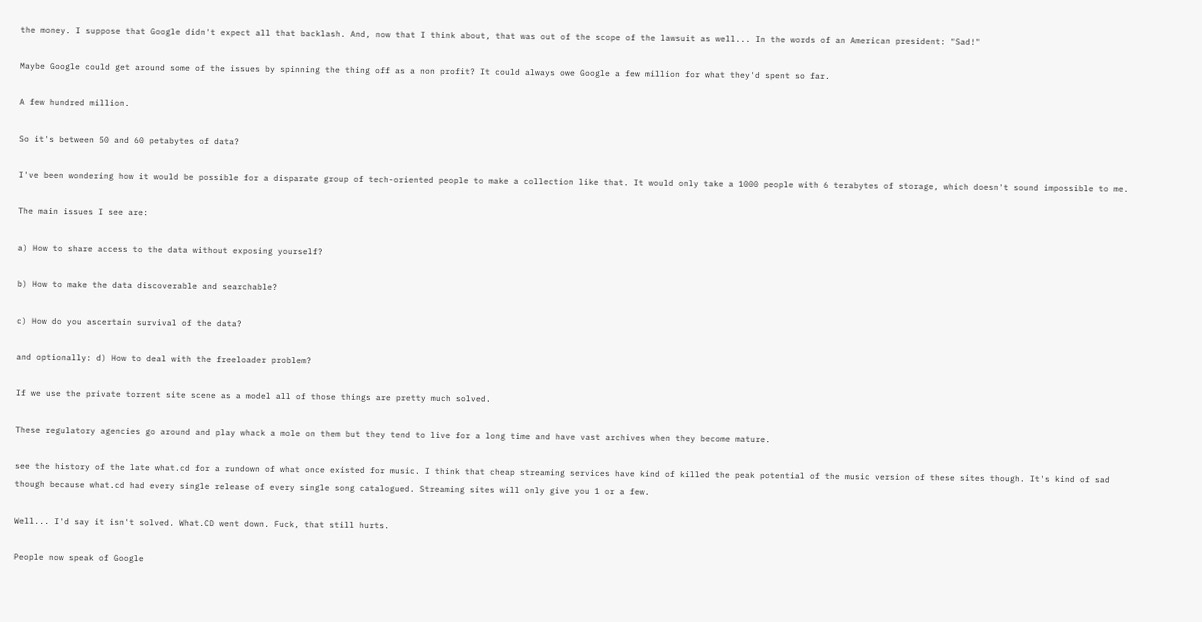the money. I suppose that Google didn't expect all that backlash. And, now that I think about, that was out of the scope of the lawsuit as well... In the words of an American president: "Sad!"

Maybe Google could get around some of the issues by spinning the thing off as a non profit? It could always owe Google a few million for what they'd spent so far.

A few hundred million.

So it's between 50 and 60 petabytes of data?

I've been wondering how it would be possible for a disparate group of tech-oriented people to make a collection like that. It would only take a 1000 people with 6 terabytes of storage, which doesn't sound impossible to me.

The main issues I see are:

a) How to share access to the data without exposing yourself?

b) How to make the data discoverable and searchable?

c) How do you ascertain survival of the data?

and optionally: d) How to deal with the freeloader problem?

If we use the private torrent site scene as a model all of those things are pretty much solved.

These regulatory agencies go around and play whack a mole on them but they tend to live for a long time and have vast archives when they become mature.

see the history of the late what.cd for a rundown of what once existed for music. I think that cheap streaming services have kind of killed the peak potential of the music version of these sites though. It's kind of sad though because what.cd had every single release of every single song catalogued. Streaming sites will only give you 1 or a few.

Well... I'd say it isn't solved. What.CD went down. Fuck, that still hurts.

People now speak of Google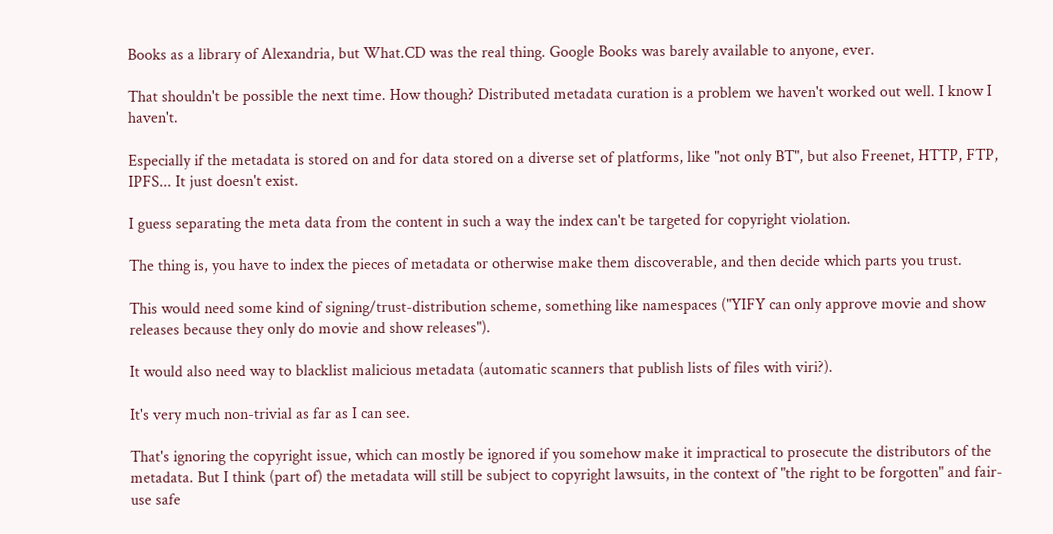Books as a library of Alexandria, but What.CD was the real thing. Google Books was barely available to anyone, ever.

That shouldn't be possible the next time. How though? Distributed metadata curation is a problem we haven't worked out well. I know I haven't.

Especially if the metadata is stored on and for data stored on a diverse set of platforms, like "not only BT", but also Freenet, HTTP, FTP, IPFS... It just doesn't exist.

I guess separating the meta data from the content in such a way the index can't be targeted for copyright violation.

The thing is, you have to index the pieces of metadata or otherwise make them discoverable, and then decide which parts you trust.

This would need some kind of signing/trust-distribution scheme, something like namespaces ("YIFY can only approve movie and show releases because they only do movie and show releases").

It would also need way to blacklist malicious metadata (automatic scanners that publish lists of files with viri?).

It's very much non-trivial as far as I can see.

That's ignoring the copyright issue, which can mostly be ignored if you somehow make it impractical to prosecute the distributors of the metadata. But I think (part of) the metadata will still be subject to copyright lawsuits, in the context of "the right to be forgotten" and fair-use safe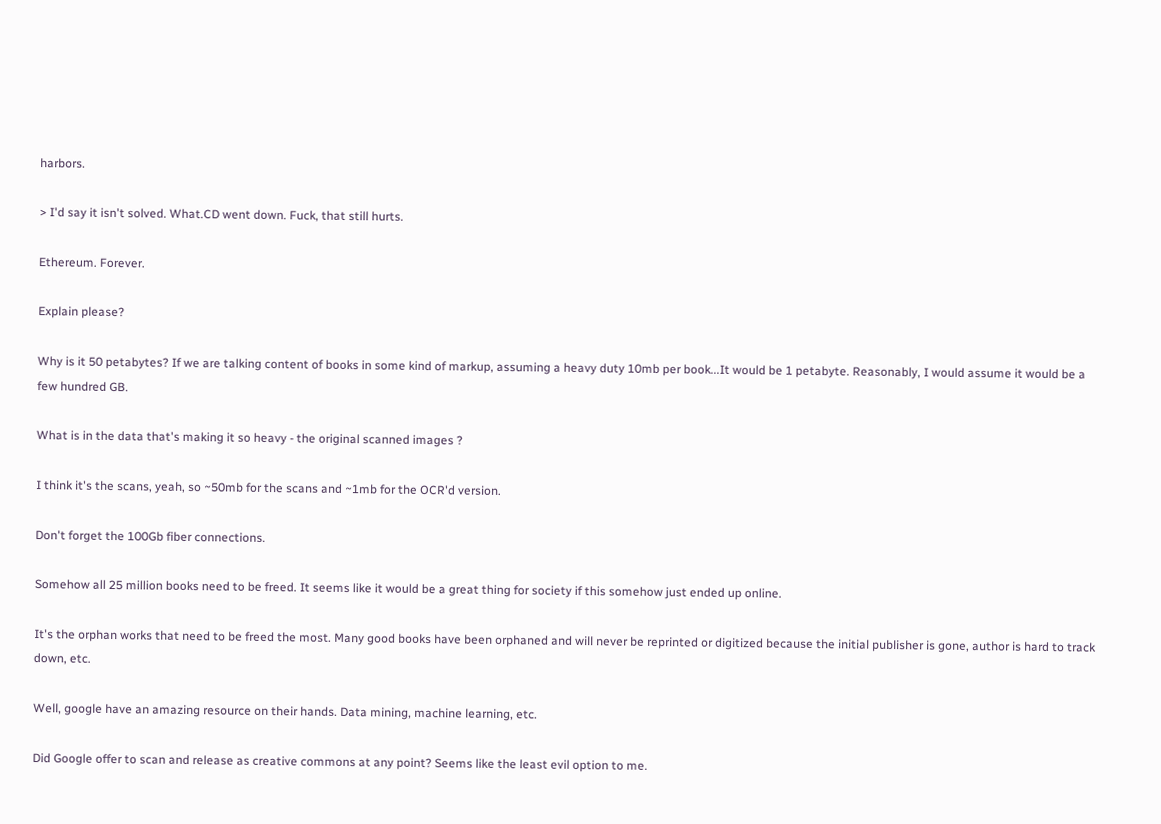harbors.

> I'd say it isn't solved. What.CD went down. Fuck, that still hurts.

Ethereum. Forever.

Explain please?

Why is it 50 petabytes? If we are talking content of books in some kind of markup, assuming a heavy duty 10mb per book...It would be 1 petabyte. Reasonably, I would assume it would be a few hundred GB.

What is in the data that's making it so heavy - the original scanned images ?

I think it's the scans, yeah, so ~50mb for the scans and ~1mb for the OCR'd version.

Don't forget the 100Gb fiber connections.

Somehow all 25 million books need to be freed. It seems like it would be a great thing for society if this somehow just ended up online.

It's the orphan works that need to be freed the most. Many good books have been orphaned and will never be reprinted or digitized because the initial publisher is gone, author is hard to track down, etc.

Well, google have an amazing resource on their hands. Data mining, machine learning, etc.

Did Google offer to scan and release as creative commons at any point? Seems like the least evil option to me.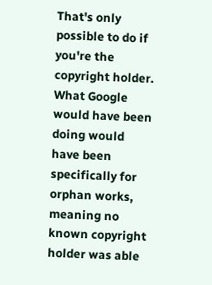That's only possible to do if you're the copyright holder. What Google would have been doing would have been specifically for orphan works, meaning no known copyright holder was able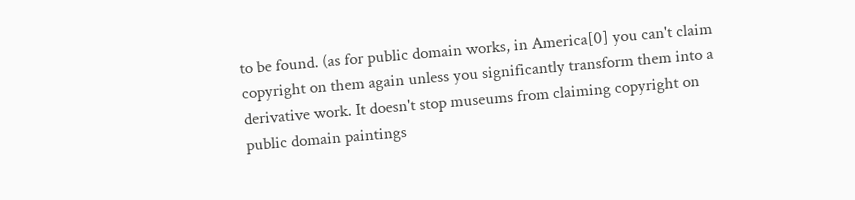to be found. (as for public domain works, in America[0] you can't claim copyright on them again unless you significantly transform them into a derivative work. It doesn't stop museums from claiming copyright on public domain paintings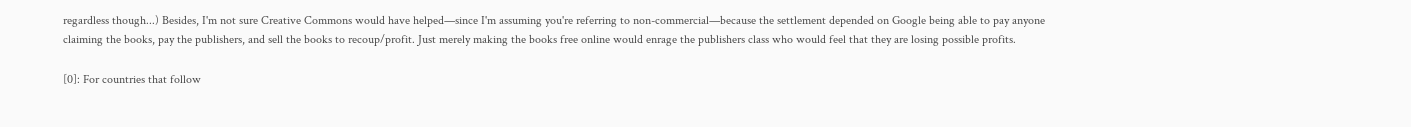regardless though...) Besides, I'm not sure Creative Commons would have helped—since I'm assuming you're referring to non-commercial—because the settlement depended on Google being able to pay anyone claiming the books, pay the publishers, and sell the books to recoup/profit. Just merely making the books free online would enrage the publishers class who would feel that they are losing possible profits.

[0]: For countries that follow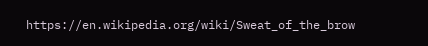https://en.wikipedia.org/wiki/Sweat_of_the_brow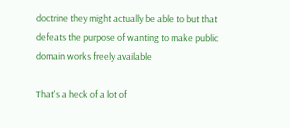doctrine they might actually be able to but that defeats the purpose of wanting to make public domain works freely available

That's a heck of a lot of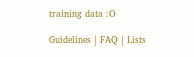training data :O

Guidelines | FAQ | Lists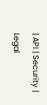| API | Security | Legal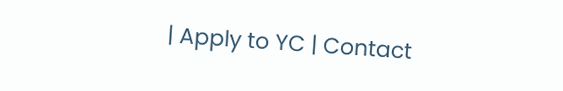| Apply to YC | Contact